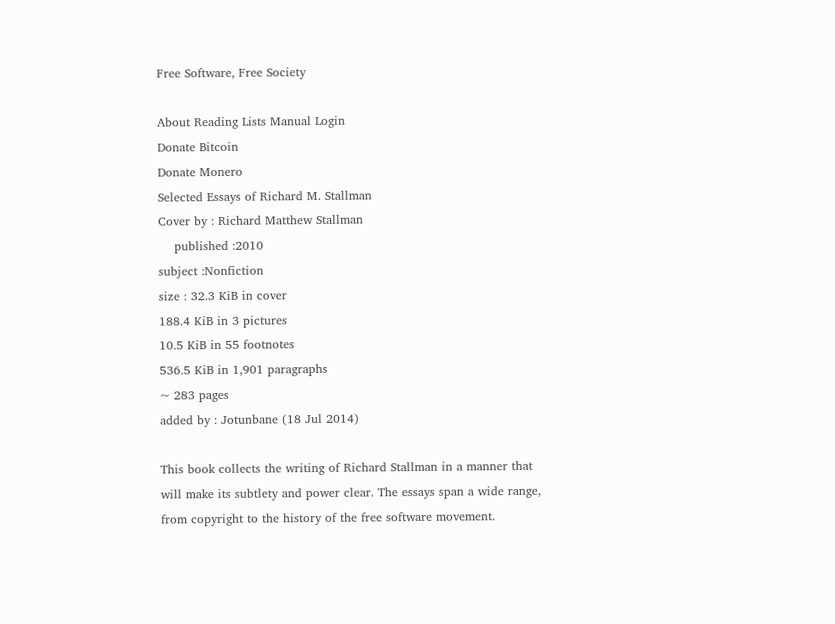Free Software, Free Society

About Reading Lists Manual Login
Donate Bitcoin
Donate Monero
Selected Essays of Richard M. Stallman
Cover by : Richard Matthew Stallman
    published :2010
subject :Nonfiction
size : 32.3 KiB in cover
188.4 KiB in 3 pictures
10.5 KiB in 55 footnotes
536.5 KiB in 1,901 paragraphs
~ 283 pages
added by : Jotunbane (18 Jul 2014)

This book collects the writing of Richard Stallman in a manner that will make its subtlety and power clear. The essays span a wide range, from copyright to the history of the free software movement.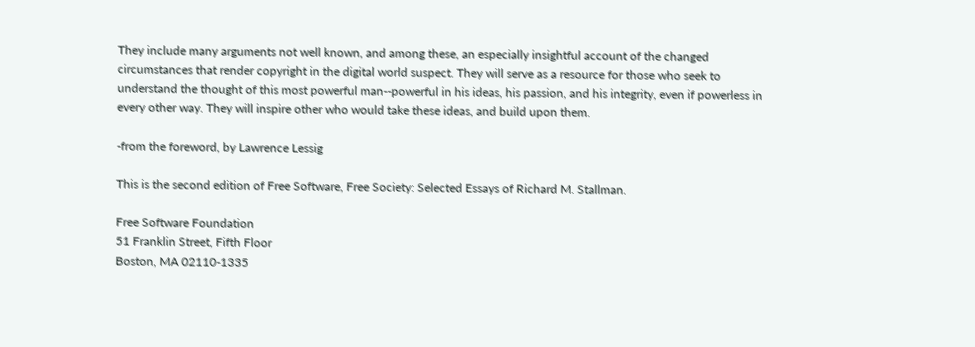They include many arguments not well known, and among these, an especially insightful account of the changed circumstances that render copyright in the digital world suspect. They will serve as a resource for those who seek to understand the thought of this most powerful man--powerful in his ideas, his passion, and his integrity, even if powerless in every other way. They will inspire other who would take these ideas, and build upon them.

-from the foreword, by Lawrence Lessig

This is the second edition of Free Software, Free Society: Selected Essays of Richard M. Stallman.

Free Software Foundation
51 Franklin Street, Fifth Floor
Boston, MA 02110-1335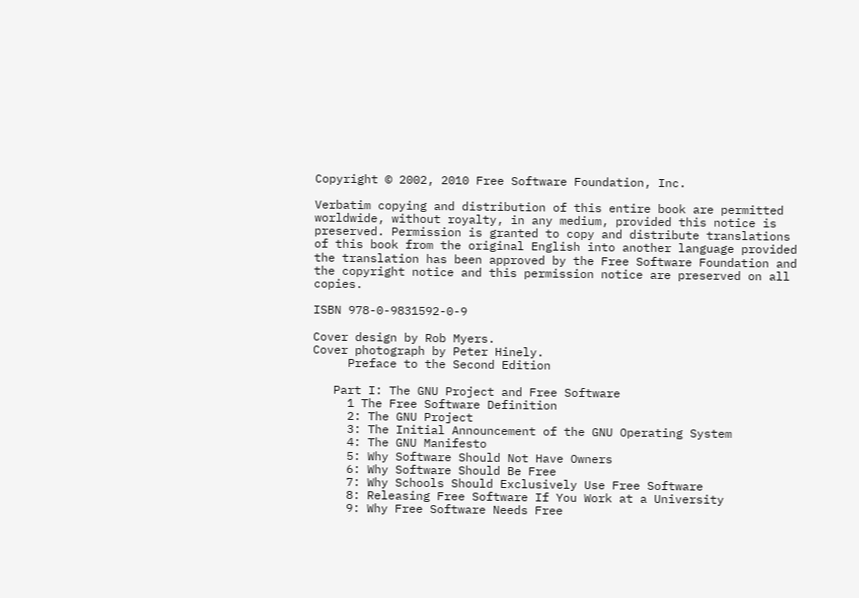Copyright © 2002, 2010 Free Software Foundation, Inc.

Verbatim copying and distribution of this entire book are permitted worldwide, without royalty, in any medium, provided this notice is preserved. Permission is granted to copy and distribute translations of this book from the original English into another language provided the translation has been approved by the Free Software Foundation and the copyright notice and this permission notice are preserved on all copies.

ISBN 978-0-9831592-0-9

Cover design by Rob Myers.
Cover photograph by Peter Hinely.
     Preface to the Second Edition

   Part I: The GNU Project and Free Software
     1 The Free Software Definition
     2: The GNU Project
     3: The Initial Announcement of the GNU Operating System
     4: The GNU Manifesto
     5: Why Software Should Not Have Owners
     6: Why Software Should Be Free
     7: Why Schools Should Exclusively Use Free Software
     8: Releasing Free Software If You Work at a University
     9: Why Free Software Needs Free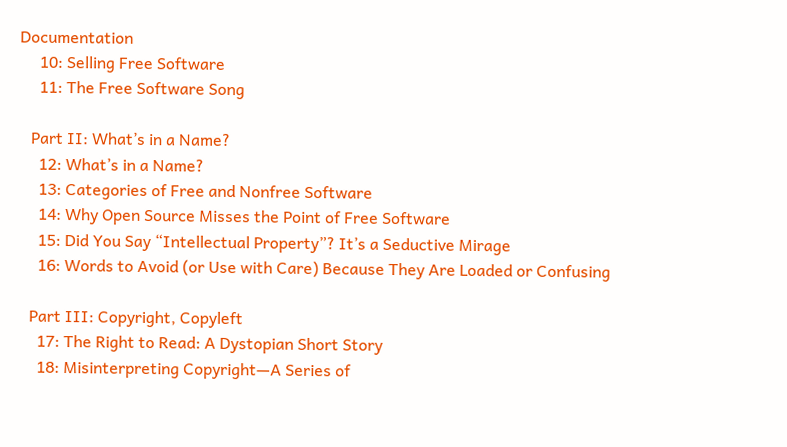Documentation
     10: Selling Free Software
     11: The Free Software Song

   Part II: What’s in a Name?
     12: What’s in a Name?
     13: Categories of Free and Nonfree Software
     14: Why Open Source Misses the Point of Free Software
     15: Did You Say “Intellectual Property”? It’s a Seductive Mirage
     16: Words to Avoid (or Use with Care) Because They Are Loaded or Confusing

   Part III: Copyright, Copyleft
     17: The Right to Read: A Dystopian Short Story
     18: Misinterpreting Copyright—A Series of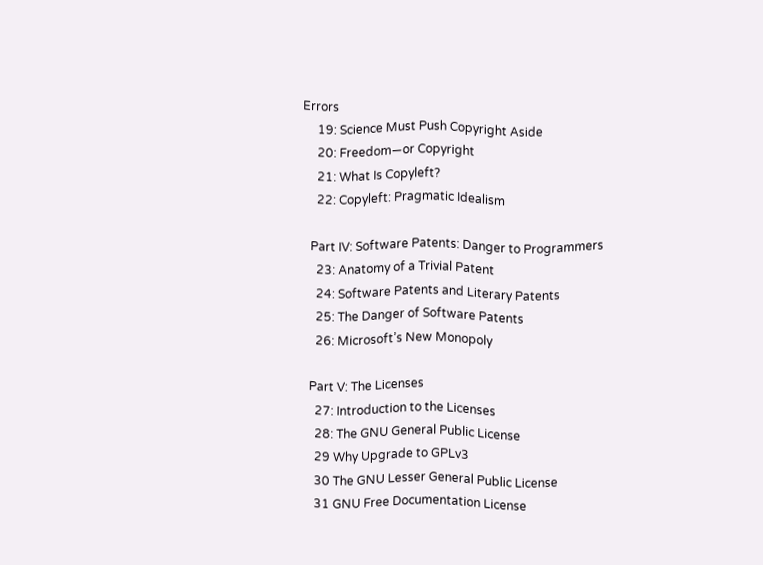Errors
     19: Science Must Push Copyright Aside
     20: Freedom—or Copyright
     21: What Is Copyleft?
     22: Copyleft: Pragmatic Idealism

   Part IV: Software Patents: Danger to Programmers
     23: Anatomy of a Trivial Patent
     24: Software Patents and Literary Patents
     25: The Danger of Software Patents
     26: Microsoft’s New Monopoly

   Part V: The Licenses
     27: Introduction to the Licenses
     28: The GNU General Public License
     29 Why Upgrade to GPLv3
     30 The GNU Lesser General Public License
     31 GNU Free Documentation License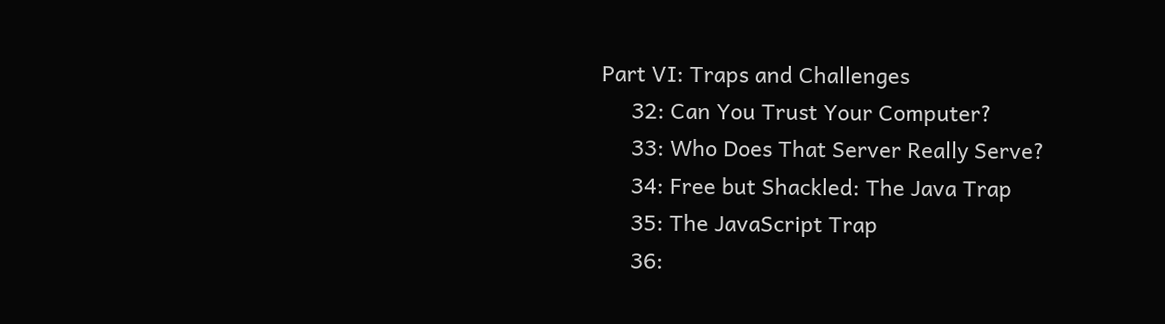Part VI: Traps and Challenges
     32: Can You Trust Your Computer?
     33: Who Does That Server Really Serve?
     34: Free but Shackled: The Java Trap
     35: The JavaScript Trap
     36: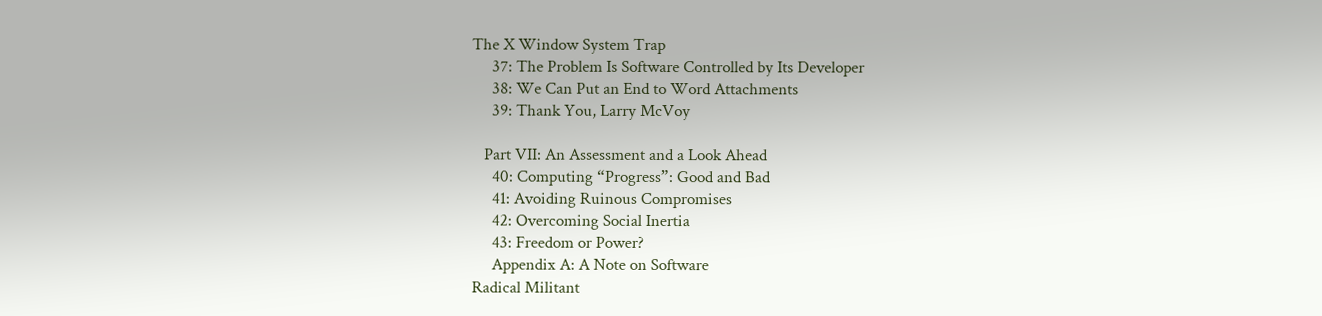The X Window System Trap
     37: The Problem Is Software Controlled by Its Developer
     38: We Can Put an End to Word Attachments
     39: Thank You, Larry McVoy

   Part VII: An Assessment and a Look Ahead
     40: Computing “Progress”: Good and Bad
     41: Avoiding Ruinous Compromises
     42: Overcoming Social Inertia
     43: Freedom or Power?
     Appendix A: A Note on Software
Radical Militant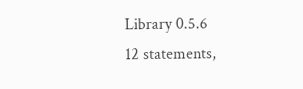Library 0.5.6
12 statements,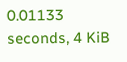0.01133 seconds, 4 KiB